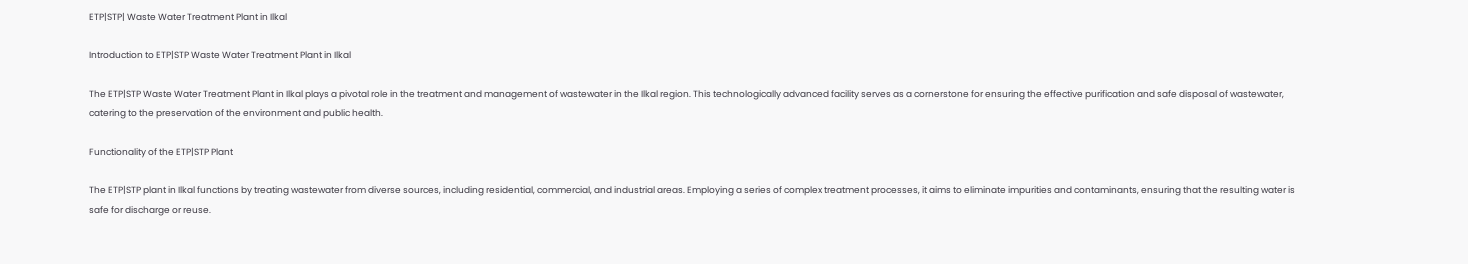ETP|STP| Waste Water Treatment Plant in Ilkal

Introduction to ETP|STP Waste Water Treatment Plant in Ilkal

The ETP|STP Waste Water Treatment Plant in Ilkal plays a pivotal role in the treatment and management of wastewater in the Ilkal region. This technologically advanced facility serves as a cornerstone for ensuring the effective purification and safe disposal of wastewater, catering to the preservation of the environment and public health.

Functionality of the ETP|STP Plant

The ETP|STP plant in Ilkal functions by treating wastewater from diverse sources, including residential, commercial, and industrial areas. Employing a series of complex treatment processes, it aims to eliminate impurities and contaminants, ensuring that the resulting water is safe for discharge or reuse.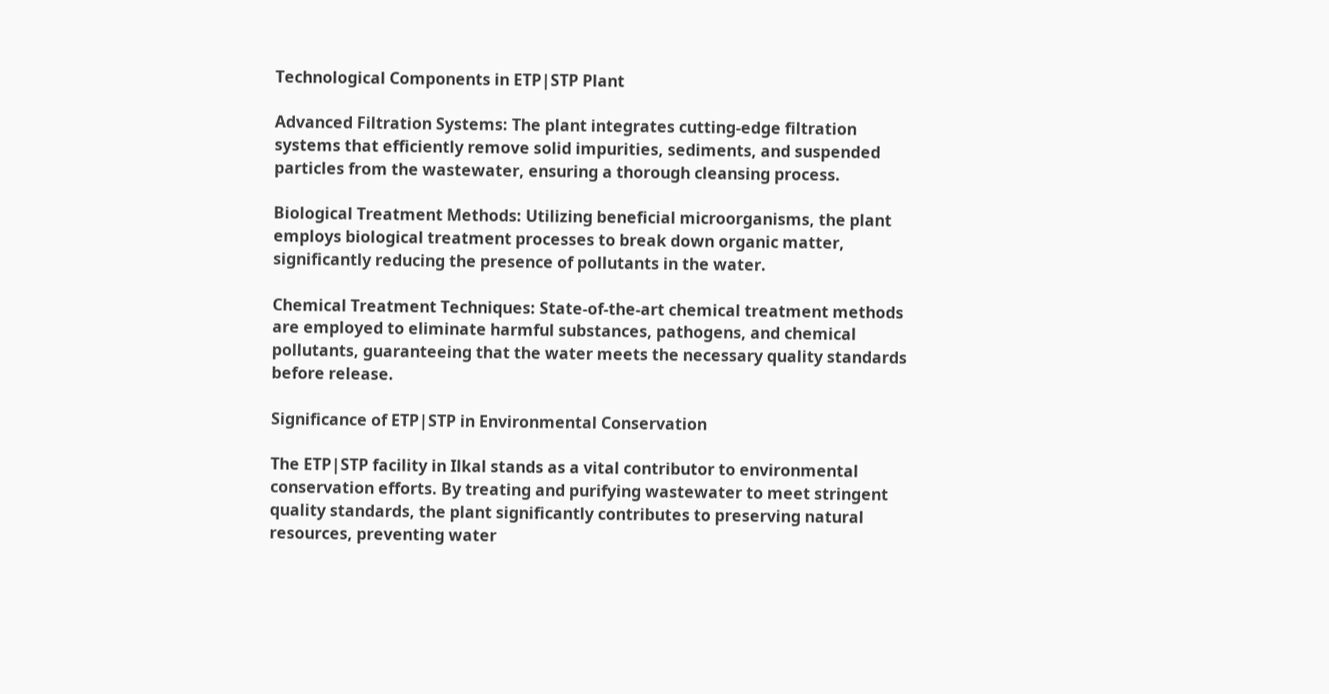Technological Components in ETP|STP Plant

Advanced Filtration Systems: The plant integrates cutting-edge filtration systems that efficiently remove solid impurities, sediments, and suspended particles from the wastewater, ensuring a thorough cleansing process.

Biological Treatment Methods: Utilizing beneficial microorganisms, the plant employs biological treatment processes to break down organic matter, significantly reducing the presence of pollutants in the water.

Chemical Treatment Techniques: State-of-the-art chemical treatment methods are employed to eliminate harmful substances, pathogens, and chemical pollutants, guaranteeing that the water meets the necessary quality standards before release.

Significance of ETP|STP in Environmental Conservation

The ETP|STP facility in Ilkal stands as a vital contributor to environmental conservation efforts. By treating and purifying wastewater to meet stringent quality standards, the plant significantly contributes to preserving natural resources, preventing water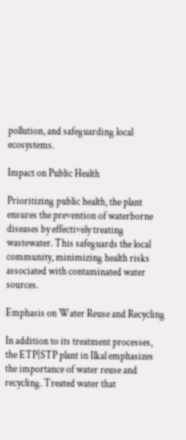pollution, and safeguarding local ecosystems.

Impact on Public Health

Prioritizing public health, the plant ensures the prevention of waterborne diseases by effectively treating wastewater. This safeguards the local community, minimizing health risks associated with contaminated water sources.

Emphasis on Water Reuse and Recycling

In addition to its treatment processes, the ETP|STP plant in Ilkal emphasizes the importance of water reuse and recycling. Treated water that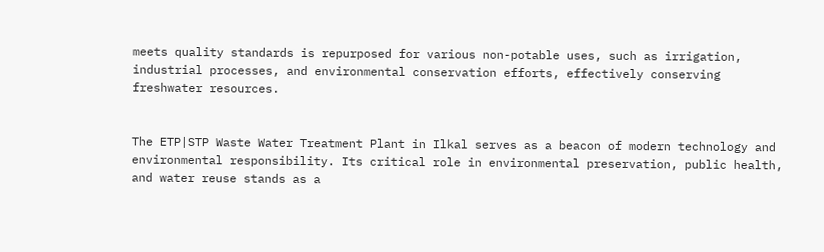meets quality standards is repurposed for various non-potable uses, such as irrigation, industrial processes, and environmental conservation efforts, effectively conserving freshwater resources.


The ETP|STP Waste Water Treatment Plant in Ilkal serves as a beacon of modern technology and environmental responsibility. Its critical role in environmental preservation, public health, and water reuse stands as a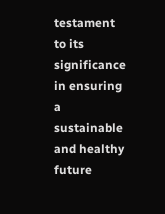testament to its significance in ensuring a sustainable and healthy future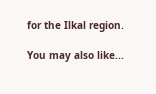for the Ilkal region.

You may also like...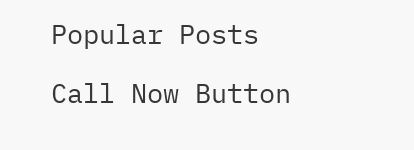Popular Posts

Call Now Button